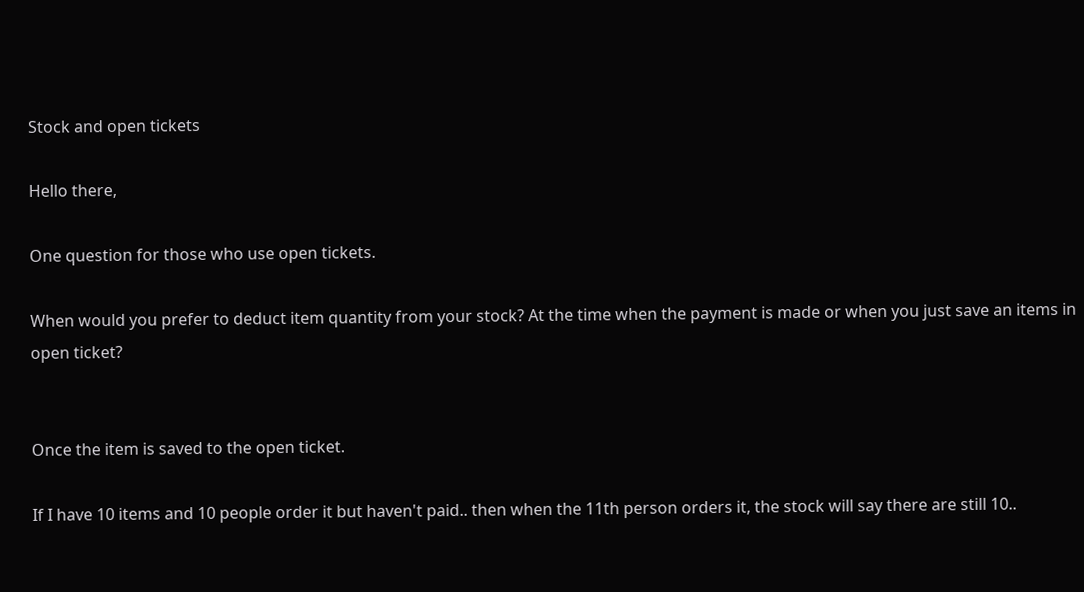Stock and open tickets

Hello there,

One question for those who use open tickets.

When would you prefer to deduct item quantity from your stock? At the time when the payment is made or when you just save an items in open ticket?


Once the item is saved to the open ticket.

If I have 10 items and 10 people order it but haven't paid.. then when the 11th person orders it, the stock will say there are still 10..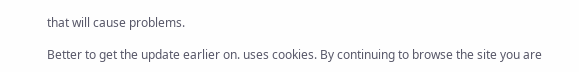that will cause problems.

Better to get the update earlier on. uses cookies. By continuing to browse the site you are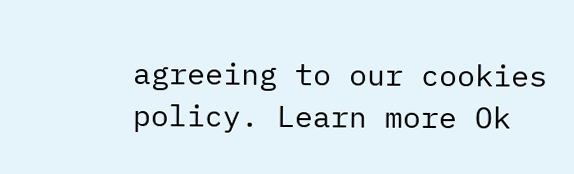agreeing to our cookies policy. Learn more Ok